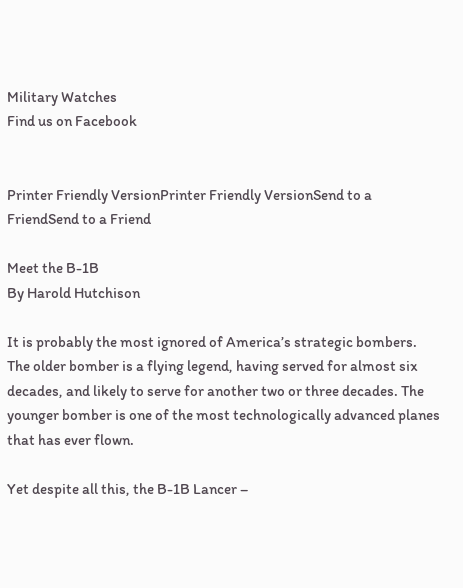Military Watches
Find us on Facebook


Printer Friendly VersionPrinter Friendly VersionSend to a FriendSend to a Friend

Meet the B-1B
By Harold Hutchison

It is probably the most ignored of America’s strategic bombers. The older bomber is a flying legend, having served for almost six decades, and likely to serve for another two or three decades. The younger bomber is one of the most technologically advanced planes that has ever flown.

Yet despite all this, the B-1B Lancer –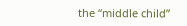the “middle child”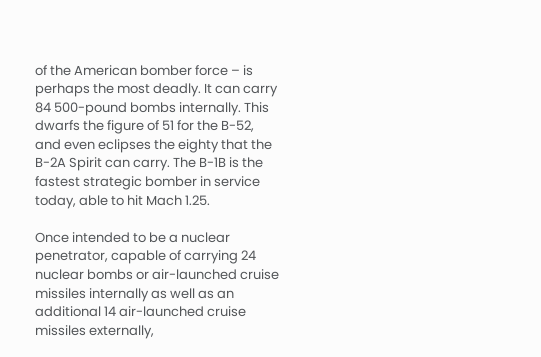of the American bomber force – is perhaps the most deadly. It can carry 84 500-pound bombs internally. This dwarfs the figure of 51 for the B-52, and even eclipses the eighty that the B-2A Spirit can carry. The B-1B is the fastest strategic bomber in service today, able to hit Mach 1.25.

Once intended to be a nuclear penetrator, capable of carrying 24 nuclear bombs or air-launched cruise missiles internally as well as an additional 14 air-launched cruise missiles externally,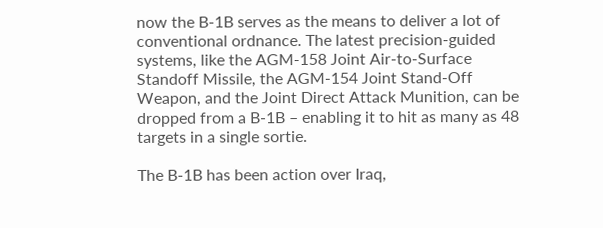now the B-1B serves as the means to deliver a lot of conventional ordnance. The latest precision-guided systems, like the AGM-158 Joint Air-to-Surface Standoff Missile, the AGM-154 Joint Stand-Off Weapon, and the Joint Direct Attack Munition, can be dropped from a B-1B – enabling it to hit as many as 48 targets in a single sortie.

The B-1B has been action over Iraq,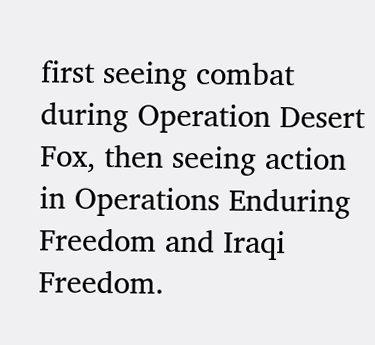first seeing combat during Operation Desert Fox, then seeing action in Operations Enduring Freedom and Iraqi Freedom.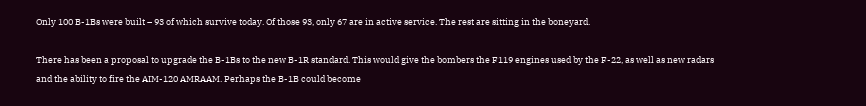Only 100 B-1Bs were built – 93 of which survive today. Of those 93, only 67 are in active service. The rest are sitting in the boneyard.

There has been a proposal to upgrade the B-1Bs to the new B-1R standard. This would give the bombers the F119 engines used by the F-22, as well as new radars and the ability to fire the AIM-120 AMRAAM. Perhaps the B-1B could become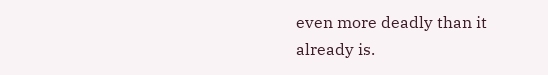even more deadly than it already is.